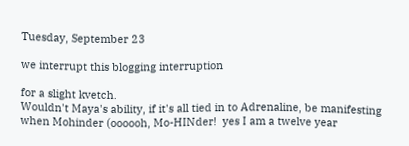Tuesday, September 23

we interrupt this blogging interruption

for a slight kvetch.
Wouldn't Maya's ability, if it's all tied in to Adrenaline, be manifesting when Mohinder (oooooh, Mo-HINder!  yes I am a twelve year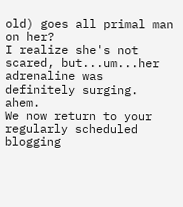old) goes all primal man on her?
I realize she's not scared, but...um...her adrenaline was definitely surging.  ahem.
We now return to your regularly scheduled blogging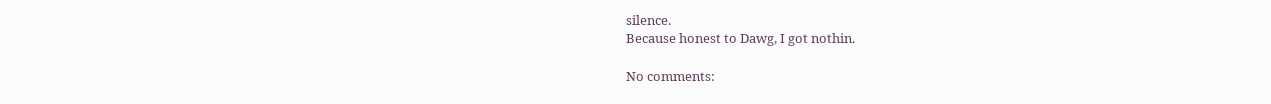silence.
Because honest to Dawg, I got nothin.

No comments: